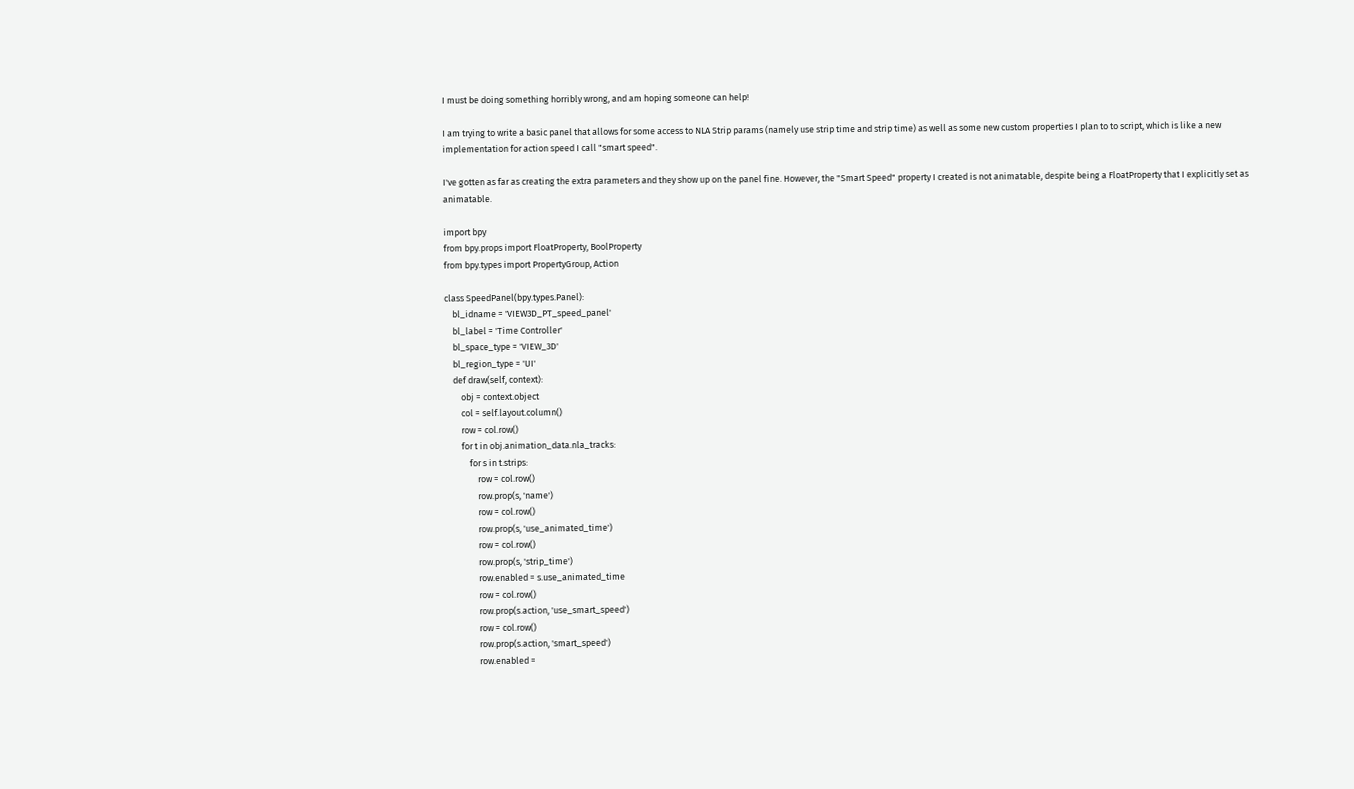I must be doing something horribly wrong, and am hoping someone can help!

I am trying to write a basic panel that allows for some access to NLA Strip params (namely use strip time and strip time) as well as some new custom properties I plan to to script, which is like a new implementation for action speed I call "smart speed".

I've gotten as far as creating the extra parameters and they show up on the panel fine. However, the "Smart Speed" property I created is not animatable, despite being a FloatProperty that I explicitly set as animatable.

import bpy
from bpy.props import FloatProperty, BoolProperty
from bpy.types import PropertyGroup, Action

class SpeedPanel(bpy.types.Panel):
    bl_idname = 'VIEW3D_PT_speed_panel'
    bl_label = 'Time Controller'
    bl_space_type = 'VIEW_3D'
    bl_region_type = 'UI'
    def draw(self, context):
        obj = context.object
        col = self.layout.column()
        row = col.row()
        for t in obj.animation_data.nla_tracks:
            for s in t.strips:
                row = col.row()
                row.prop(s, 'name')
                row = col.row()
                row.prop(s, 'use_animated_time')
                row = col.row()
                row.prop(s, 'strip_time')
                row.enabled = s.use_animated_time
                row = col.row()
                row.prop(s.action, 'use_smart_speed')
                row = col.row()
                row.prop(s.action, 'smart_speed')
                row.enabled =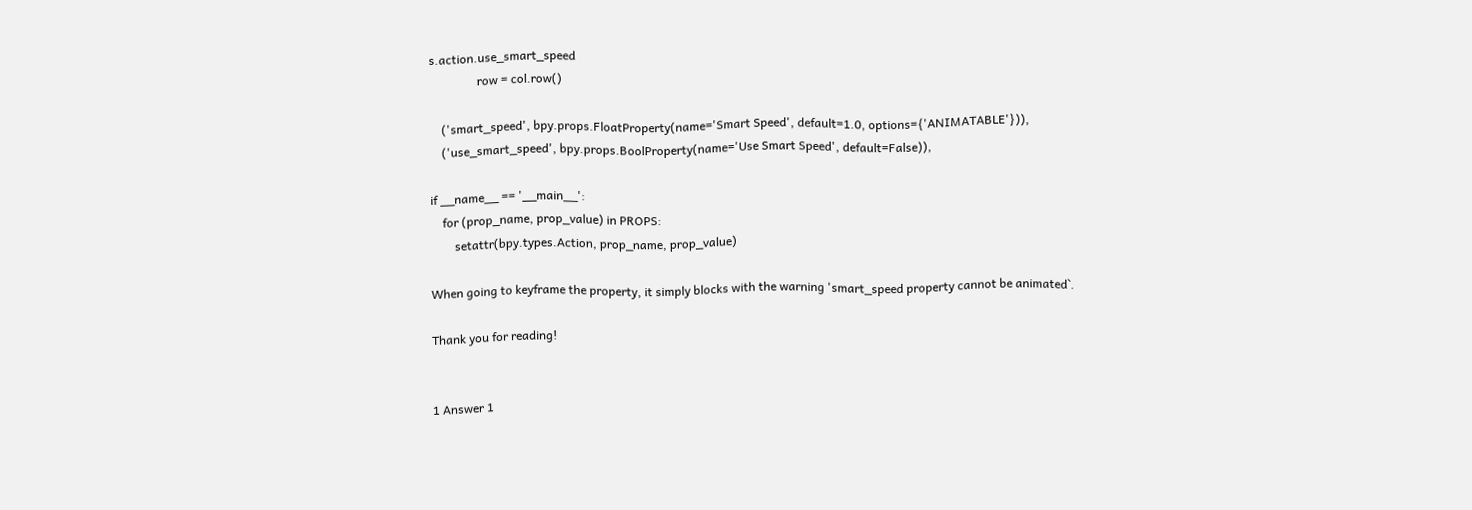s.action.use_smart_speed
                row = col.row()

    ('smart_speed', bpy.props.FloatProperty(name='Smart Speed', default=1.0, options={'ANIMATABLE'})),
    ('use_smart_speed', bpy.props.BoolProperty(name='Use Smart Speed', default=False)),

if __name__ == '__main__':
    for (prop_name, prop_value) in PROPS:
        setattr(bpy.types.Action, prop_name, prop_value)

When going to keyframe the property, it simply blocks with the warning 'smart_speed property cannot be animated`.

Thank you for reading!


1 Answer 1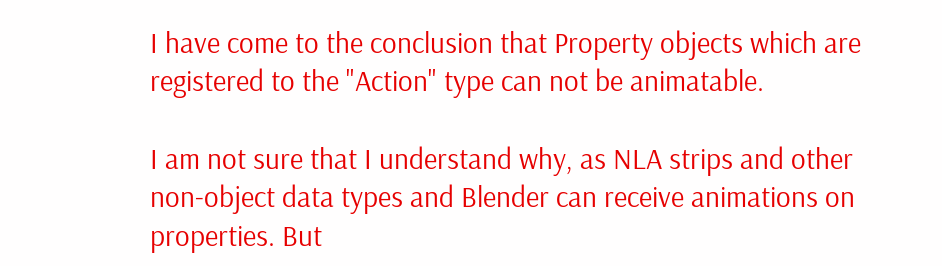I have come to the conclusion that Property objects which are registered to the "Action" type can not be animatable.

I am not sure that I understand why, as NLA strips and other non-object data types and Blender can receive animations on properties. But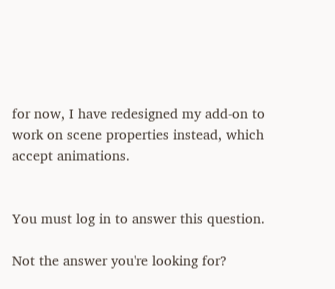for now, I have redesigned my add-on to work on scene properties instead, which accept animations.


You must log in to answer this question.

Not the answer you're looking for?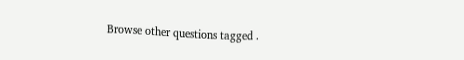Browse other questions tagged .